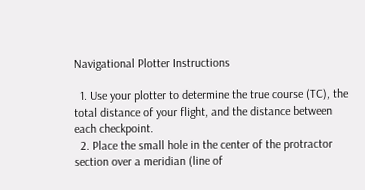Navigational Plotter Instructions

  1. Use your plotter to determine the true course (TC), the total distance of your flight, and the distance between each checkpoint.
  2. Place the small hole in the center of the protractor section over a meridian (line of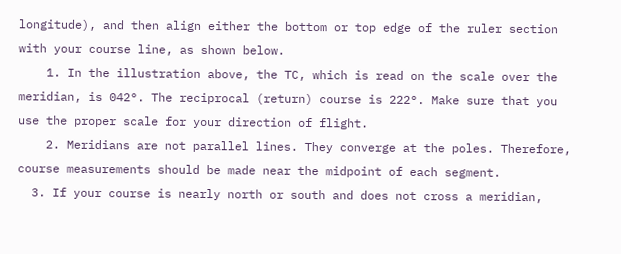longitude), and then align either the bottom or top edge of the ruler section with your course line, as shown below.
    1. In the illustration above, the TC, which is read on the scale over the meridian, is 042°. The reciprocal (return) course is 222°. Make sure that you use the proper scale for your direction of flight.
    2. Meridians are not parallel lines. They converge at the poles. Therefore, course measurements should be made near the midpoint of each segment.
  3. If your course is nearly north or south and does not cross a meridian,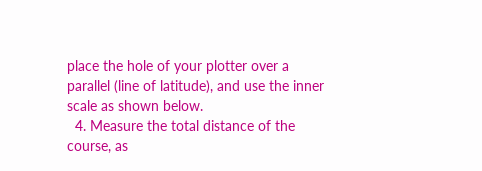place the hole of your plotter over a parallel (line of latitude), and use the inner scale as shown below.
  4. Measure the total distance of the course, as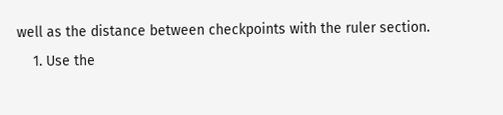well as the distance between checkpoints with the ruler section.
    1. Use the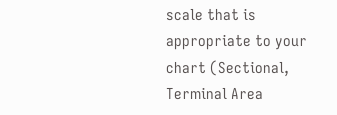scale that is appropriate to your chart (Sectional, Terminal Area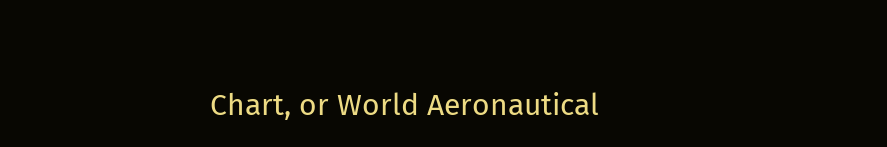Chart, or World Aeronautical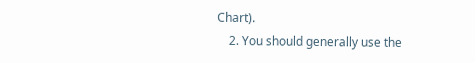Chart).
    2. You should generally use the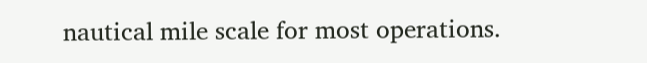nautical mile scale for most operations.